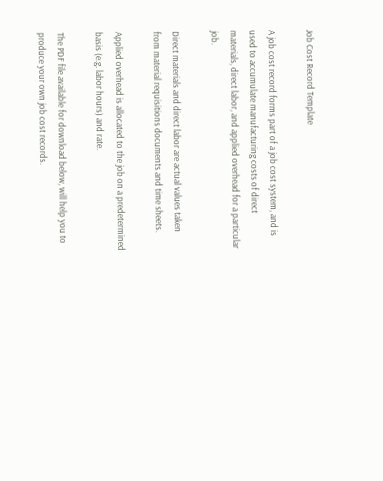Job Cost Record Template

A job cost record forms part of a job cost system, and is used to accumulate manufacturing costs of direct materials, direct labor, and applied overhead for a particular job.

Direct materials and direct labor are actual values taken from material requisitions documents and time sheets.

Applied overhead is allocated to the job on a predetermined basis (e.g. labor hours) and rate.

The PDF file available for download below, will help you to produce your own job cost records.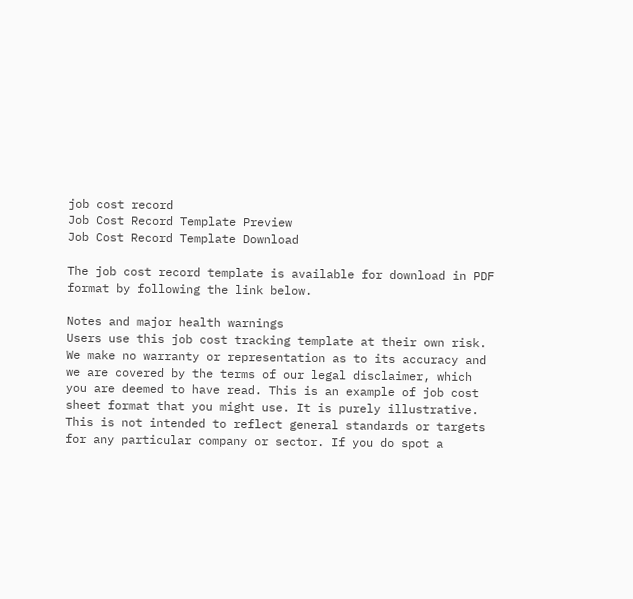job cost record
Job Cost Record Template Preview
Job Cost Record Template Download

The job cost record template is available for download in PDF format by following the link below.

Notes and major health warnings
Users use this job cost tracking template at their own risk. We make no warranty or representation as to its accuracy and we are covered by the terms of our legal disclaimer, which you are deemed to have read. This is an example of job cost sheet format that you might use. It is purely illustrative. This is not intended to reflect general standards or targets for any particular company or sector. If you do spot a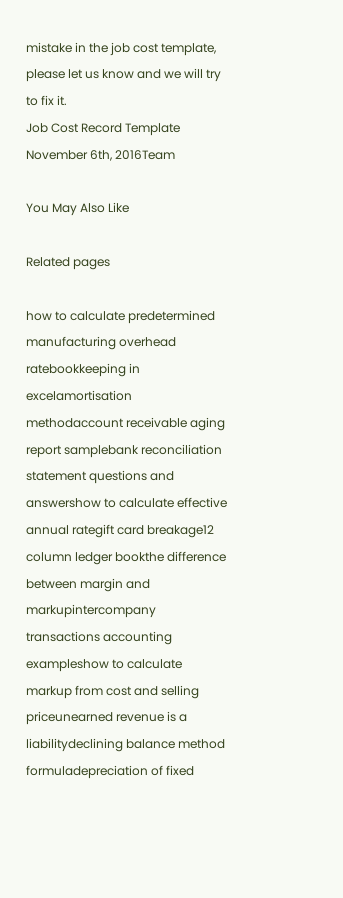mistake in the job cost template, please let us know and we will try to fix it.
Job Cost Record Template November 6th, 2016Team

You May Also Like

Related pages

how to calculate predetermined manufacturing overhead ratebookkeeping in excelamortisation methodaccount receivable aging report samplebank reconciliation statement questions and answershow to calculate effective annual rategift card breakage12 column ledger bookthe difference between margin and markupintercompany transactions accounting exampleshow to calculate markup from cost and selling priceunearned revenue is a liabilitydeclining balance method formuladepreciation of fixed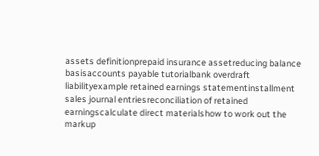assets definitionprepaid insurance assetreducing balance basisaccounts payable tutorialbank overdraft liabilityexample retained earnings statementinstallment sales journal entriesreconciliation of retained earningscalculate direct materialshow to work out the markup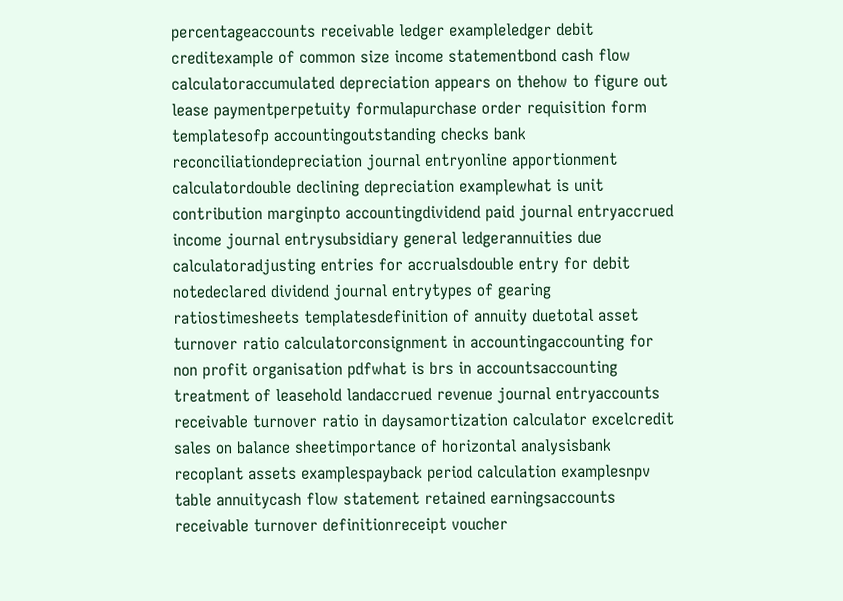percentageaccounts receivable ledger exampleledger debit creditexample of common size income statementbond cash flow calculatoraccumulated depreciation appears on thehow to figure out lease paymentperpetuity formulapurchase order requisition form templatesofp accountingoutstanding checks bank reconciliationdepreciation journal entryonline apportionment calculatordouble declining depreciation examplewhat is unit contribution marginpto accountingdividend paid journal entryaccrued income journal entrysubsidiary general ledgerannuities due calculatoradjusting entries for accrualsdouble entry for debit notedeclared dividend journal entrytypes of gearing ratiostimesheets templatesdefinition of annuity duetotal asset turnover ratio calculatorconsignment in accountingaccounting for non profit organisation pdfwhat is brs in accountsaccounting treatment of leasehold landaccrued revenue journal entryaccounts receivable turnover ratio in daysamortization calculator excelcredit sales on balance sheetimportance of horizontal analysisbank recoplant assets examplespayback period calculation examplesnpv table annuitycash flow statement retained earningsaccounts receivable turnover definitionreceipt voucher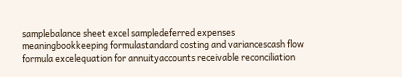samplebalance sheet excel sampledeferred expenses meaningbookkeeping formulastandard costing and variancescash flow formula excelequation for annuityaccounts receivable reconciliation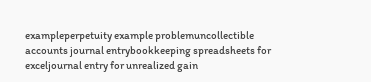exampleperpetuity example problemuncollectible accounts journal entrybookkeeping spreadsheets for exceljournal entry for unrealized gain